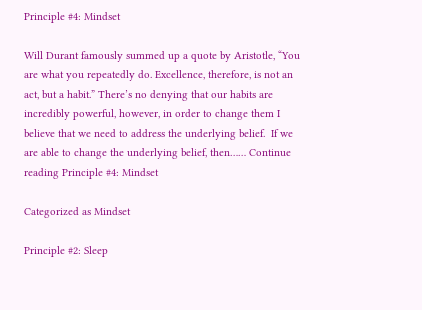Principle #4: Mindset

Will Durant famously summed up a quote by Aristotle, “You are what you repeatedly do. Excellence, therefore, is not an act, but a habit.” There’s no denying that our habits are incredibly powerful, however, in order to change them I believe that we need to address the underlying belief.  If we are able to change the underlying belief, then…… Continue reading Principle #4: Mindset

Categorized as Mindset

Principle #2: Sleep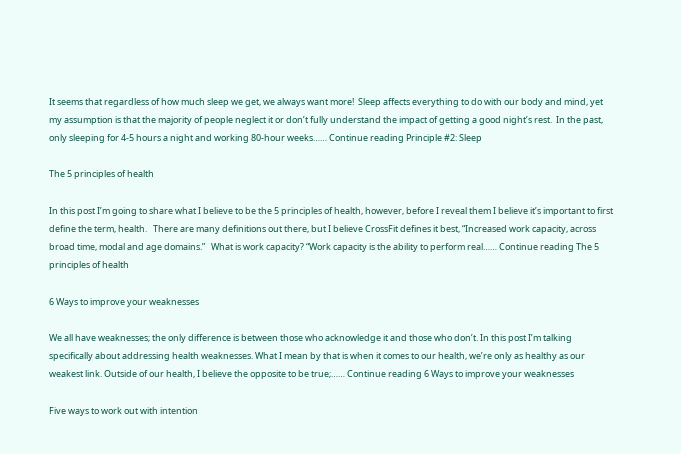It seems that regardless of how much sleep we get, we always want more!  Sleep affects everything to do with our body and mind, yet my assumption is that the majority of people neglect it or don’t fully understand the impact of getting a good night’s rest.  In the past, only sleeping for 4-5 hours a night and working 80-hour weeks…… Continue reading Principle #2: Sleep

The 5 principles of health

In this post I’m going to share what I believe to be the 5 principles of health, however, before I reveal them I believe it’s important to first define the term, health.   There are many definitions out there, but I believe CrossFit defines it best, “Increased work capacity, across broad time, modal and age domains.”   What is work capacity? “Work capacity is the ability to perform real…… Continue reading The 5 principles of health

6 Ways to improve your weaknesses

We all have weaknesses; the only difference is between those who acknowledge it and those who don’t. In this post I’m talking specifically about addressing health weaknesses. What I mean by that is when it comes to our health, we’re only as healthy as our weakest link. Outside of our health, I believe the opposite to be true;…… Continue reading 6 Ways to improve your weaknesses

Five ways to work out with intention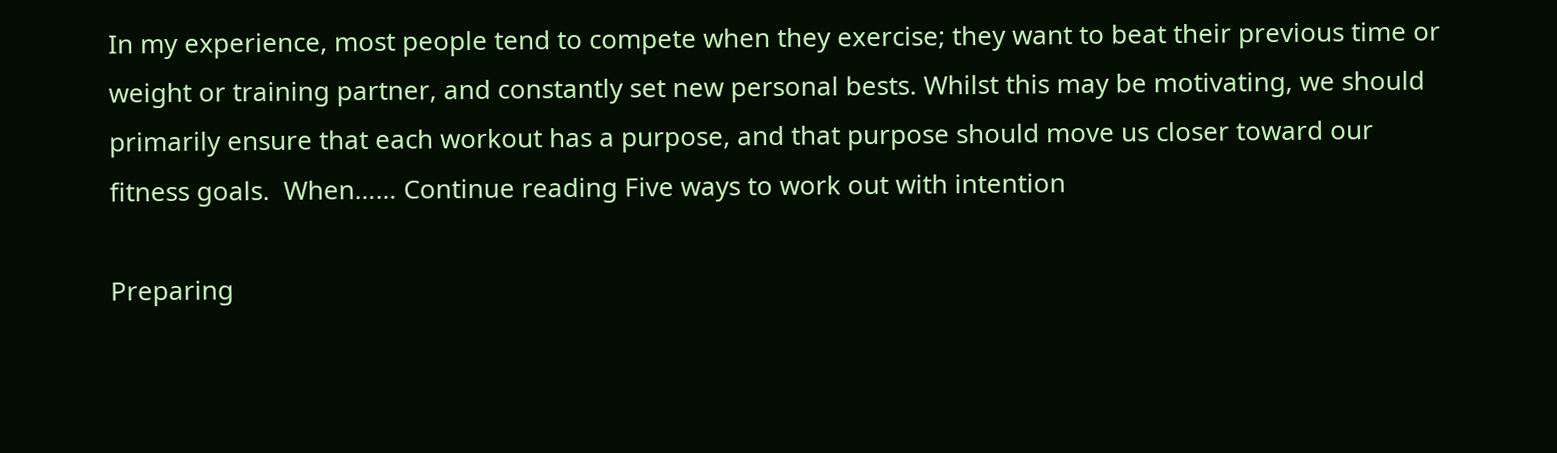In my experience, most people tend to compete when they exercise; they want to beat their previous time or weight or training partner, and constantly set new personal bests. Whilst this may be motivating, we should primarily ensure that each workout has a purpose, and that purpose should move us closer toward our fitness goals.  When…… Continue reading Five ways to work out with intention

Preparing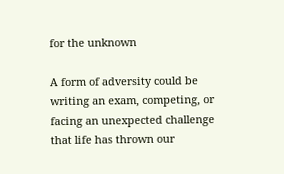for the unknown

A form of adversity could be writing an exam, competing, or facing an unexpected challenge that life has thrown our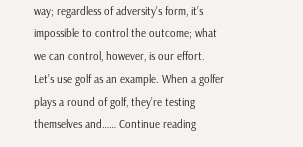way; regardless of adversity’s form, it’s impossible to control the outcome; what we can control, however, is our effort.  Let’s use golf as an example. When a golfer plays a round of golf, they’re testing themselves and…… Continue reading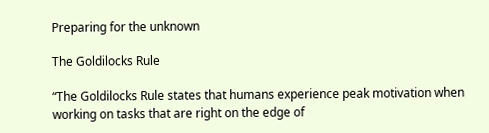Preparing for the unknown

The Goldilocks Rule

“The Goldilocks Rule states that humans experience peak motivation when working on tasks that are right on the edge of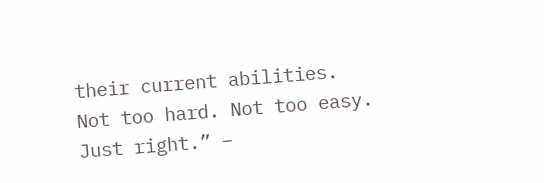their current abilities. Not too hard. Not too easy. Just right.” –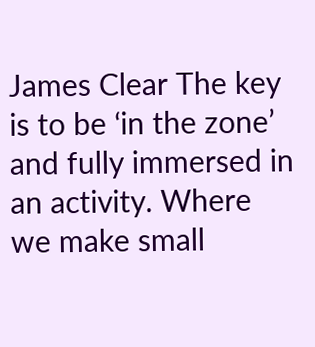James Clear The key is to be ‘in the zone’ and fully immersed in an activity. Where we make small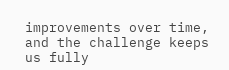improvements over time, and the challenge keeps us fully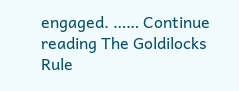engaged. …… Continue reading The Goldilocks Rule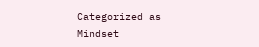Categorized as Mindset